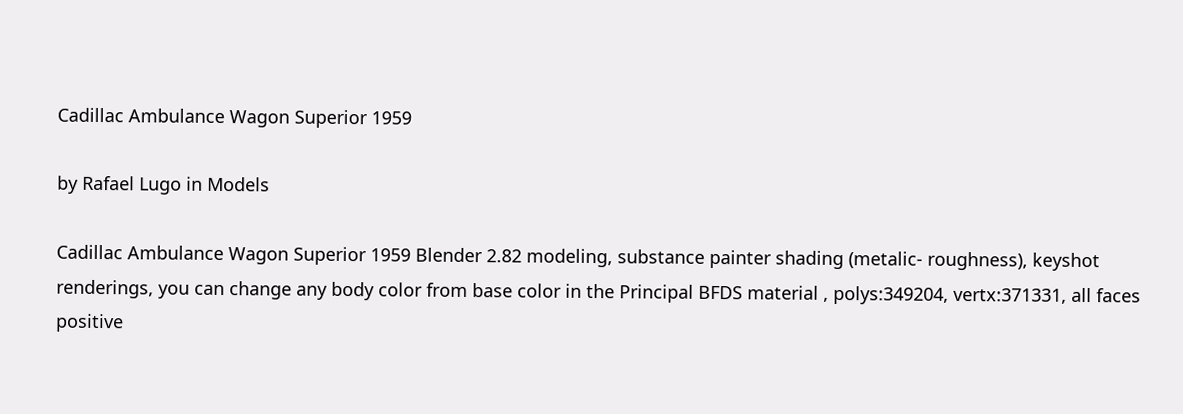Cadillac Ambulance Wagon Superior 1959

by Rafael Lugo in Models

Cadillac Ambulance Wagon Superior 1959 Blender 2.82 modeling, substance painter shading (metalic- roughness), keyshot renderings, you can change any body color from base color in the Principal BFDS material , polys:349204, vertx:371331, all faces positive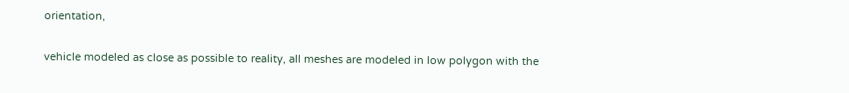orientation,

vehicle modeled as close as possible to reality, all meshes are modeled in low polygon with the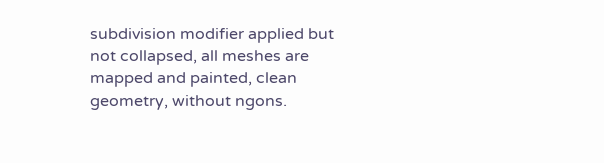subdivision modifier applied but not collapsed, all meshes are mapped and painted, clean geometry, without ngons.